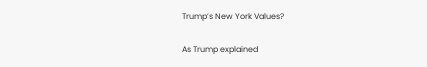Trump’s New York Values?

As Trump explained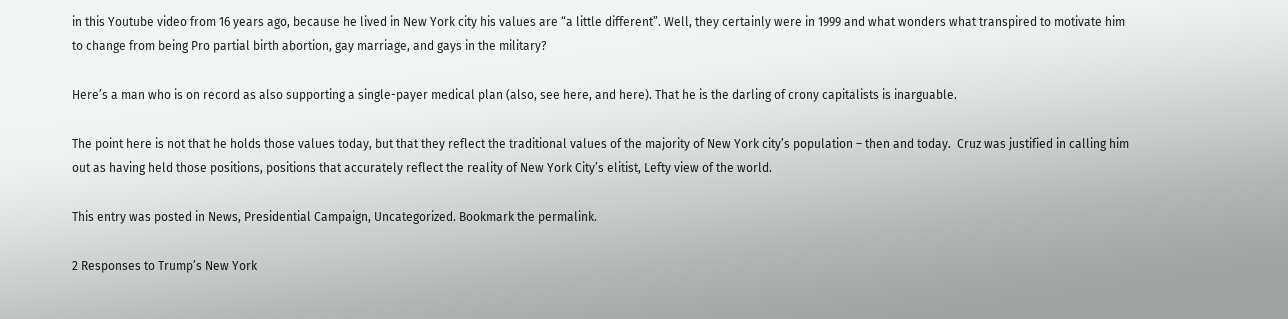in this Youtube video from 16 years ago, because he lived in New York city his values are “a little different”. Well, they certainly were in 1999 and what wonders what transpired to motivate him to change from being Pro partial birth abortion, gay marriage, and gays in the military?

Here’s a man who is on record as also supporting a single-payer medical plan (also, see here, and here). That he is the darling of crony capitalists is inarguable.

The point here is not that he holds those values today, but that they reflect the traditional values of the majority of New York city’s population – then and today.  Cruz was justified in calling him out as having held those positions, positions that accurately reflect the reality of New York City’s elitist, Lefty view of the world.

This entry was posted in News, Presidential Campaign, Uncategorized. Bookmark the permalink.

2 Responses to Trump’s New York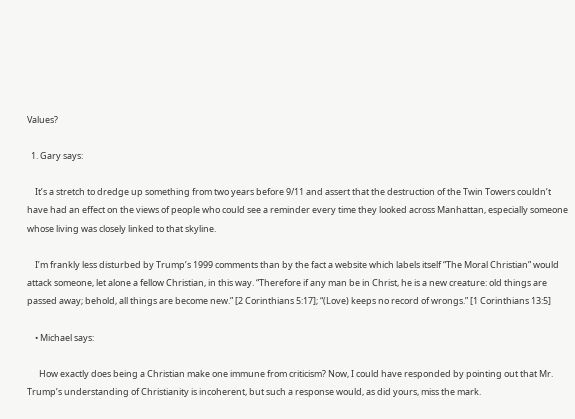Values?

  1. Gary says:

    It’s a stretch to dredge up something from two years before 9/11 and assert that the destruction of the Twin Towers couldn’t have had an effect on the views of people who could see a reminder every time they looked across Manhattan, especially someone whose living was closely linked to that skyline.

    I’m frankly less disturbed by Trump’s 1999 comments than by the fact a website which labels itself “The Moral Christian” would attack someone, let alone a fellow Christian, in this way. “Therefore if any man be in Christ, he is a new creature: old things are passed away; behold, all things are become new.” [2 Corinthians 5:17]; “(Love) keeps no record of wrongs.” [1 Corinthians 13:5]

    • Michael says:

      How exactly does being a Christian make one immune from criticism? Now, I could have responded by pointing out that Mr. Trump’s understanding of Christianity is incoherent, but such a response would, as did yours, miss the mark.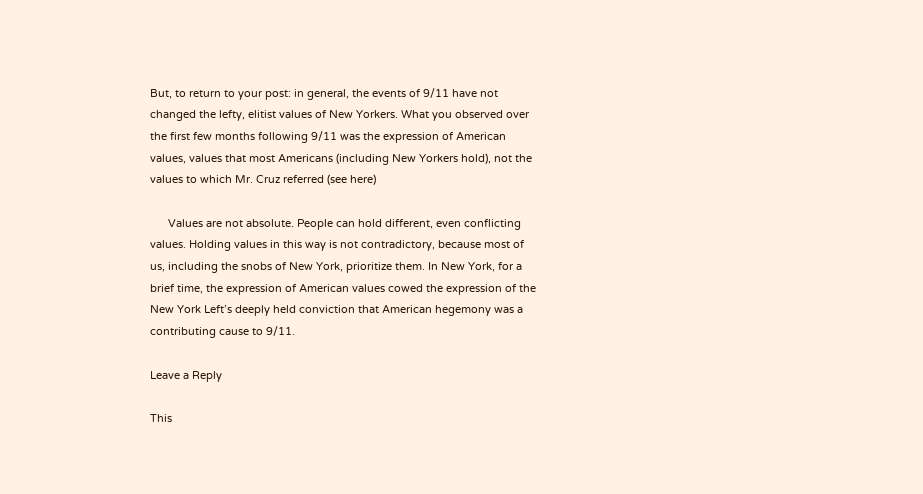But, to return to your post: in general, the events of 9/11 have not changed the lefty, elitist values of New Yorkers. What you observed over the first few months following 9/11 was the expression of American values, values that most Americans (including New Yorkers hold), not the values to which Mr. Cruz referred (see here)

      Values are not absolute. People can hold different, even conflicting values. Holding values in this way is not contradictory, because most of us, including the snobs of New York, prioritize them. In New York, for a brief time, the expression of American values cowed the expression of the New York Left’s deeply held conviction that American hegemony was a contributing cause to 9/11.

Leave a Reply

This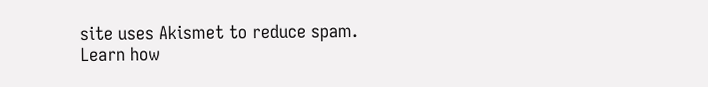site uses Akismet to reduce spam. Learn how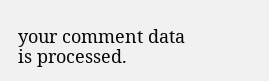your comment data is processed.